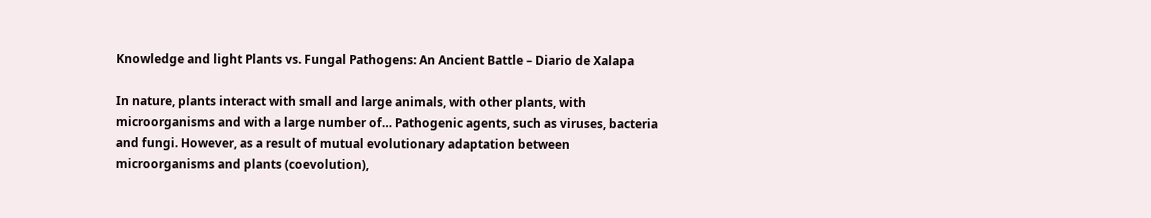Knowledge and light Plants vs. Fungal Pathogens: An Ancient Battle – Diario de Xalapa

In nature, plants interact with small and large animals, with other plants, with microorganisms and with a large number of… Pathogenic agents, such as viruses, bacteria and fungi. However, as a result of mutual evolutionary adaptation between microorganisms and plants (coevolution),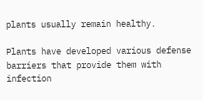plants usually remain healthy.

Plants have developed various defense barriers that provide them with infection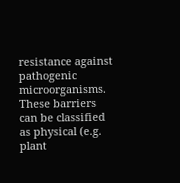resistance against pathogenic microorganisms. These barriers can be classified as physical (e.g. plant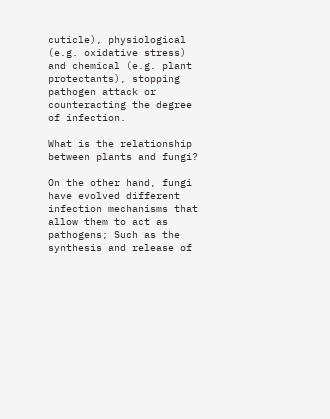cuticle), physiological (e.g. oxidative stress) and chemical (e.g. plant protectants), stopping pathogen attack or counteracting the degree of infection.

What is the relationship between plants and fungi?

On the other hand, fungi have evolved different infection mechanisms that allow them to act as pathogens; Such as the synthesis and release of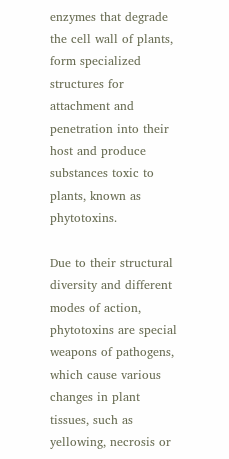enzymes that degrade the cell wall of plants, form specialized structures for attachment and penetration into their host and produce substances toxic to plants, known as phytotoxins.

Due to their structural diversity and different modes of action, phytotoxins are special weapons of pathogens, which cause various changes in plant tissues, such as yellowing, necrosis or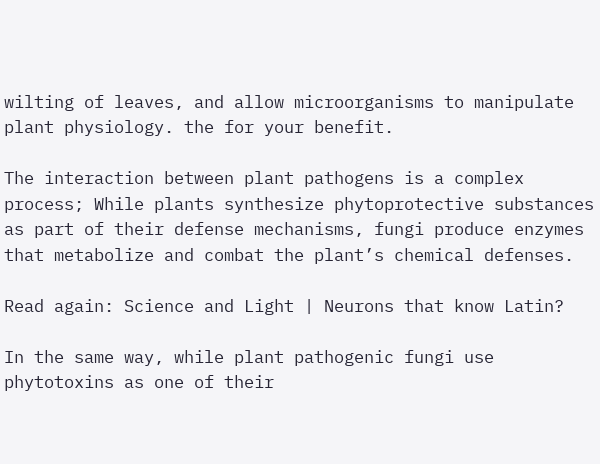wilting of leaves, and allow microorganisms to manipulate plant physiology. the for your benefit.

The interaction between plant pathogens is a complex process; While plants synthesize phytoprotective substances as part of their defense mechanisms, fungi produce enzymes that metabolize and combat the plant’s chemical defenses.

Read again: Science and Light | Neurons that know Latin?

In the same way, while plant pathogenic fungi use phytotoxins as one of their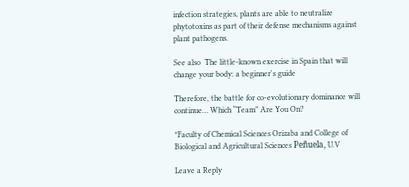infection strategies, plants are able to neutralize phytotoxins as part of their defense mechanisms against plant pathogens.

See also  The little-known exercise in Spain that will change your body: a beginner's guide

Therefore, the battle for co-evolutionary dominance will continue… Which “Team” Are You On?

*Faculty of Chemical Sciences Orizaba and College of Biological and Agricultural Sciences Peñuela, U.V

Leave a Reply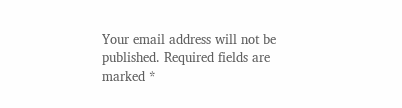Your email address will not be published. Required fields are marked *